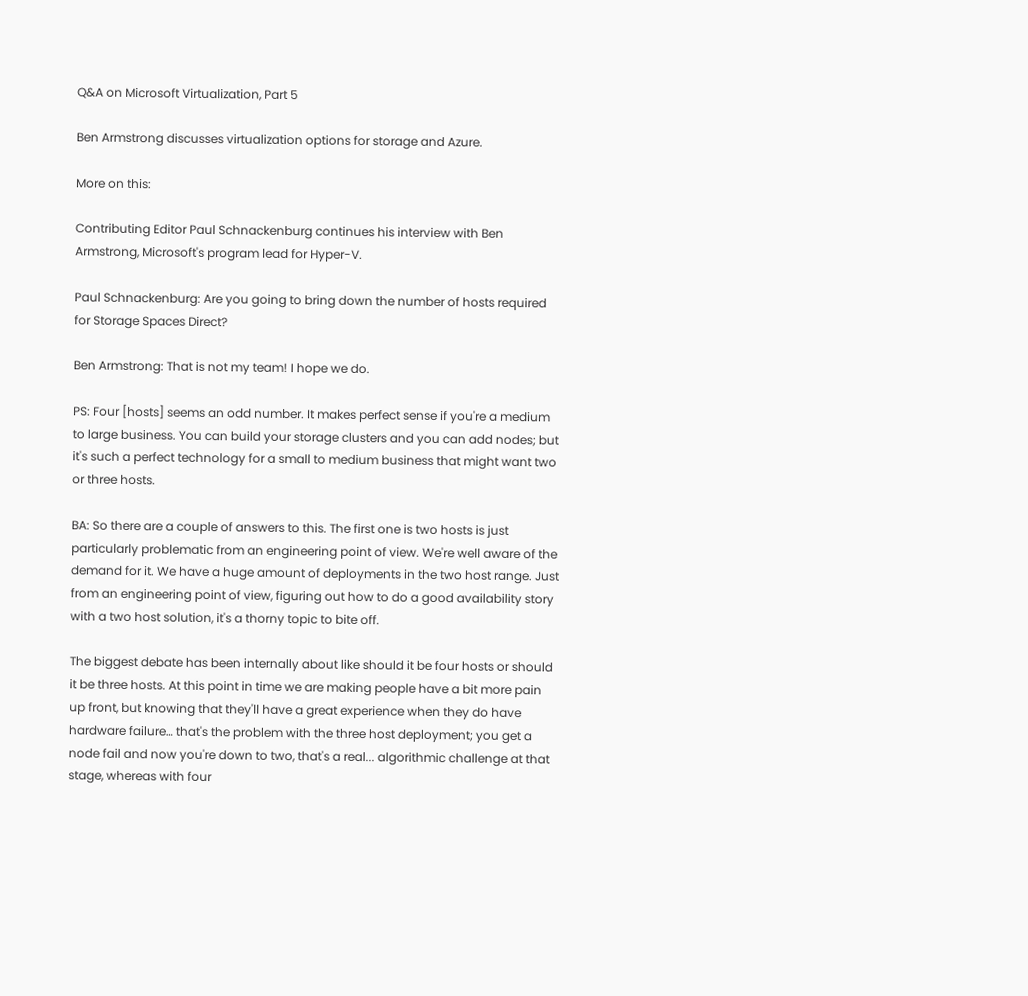Q&A on Microsoft Virtualization, Part 5

Ben Armstrong discusses virtualization options for storage and Azure.

More on this:

Contributing Editor Paul Schnackenburg continues his interview with Ben Armstrong, Microsoft's program lead for Hyper-V.

Paul Schnackenburg: Are you going to bring down the number of hosts required for Storage Spaces Direct?

Ben Armstrong: That is not my team! I hope we do.

PS: Four [hosts] seems an odd number. It makes perfect sense if you're a medium to large business. You can build your storage clusters and you can add nodes; but it's such a perfect technology for a small to medium business that might want two or three hosts.

BA: So there are a couple of answers to this. The first one is two hosts is just particularly problematic from an engineering point of view. We're well aware of the demand for it. We have a huge amount of deployments in the two host range. Just from an engineering point of view, figuring out how to do a good availability story with a two host solution, it's a thorny topic to bite off.

The biggest debate has been internally about like should it be four hosts or should it be three hosts. At this point in time we are making people have a bit more pain up front, but knowing that they'll have a great experience when they do have hardware failure… that's the problem with the three host deployment; you get a node fail and now you're down to two, that's a real... algorithmic challenge at that stage, whereas with four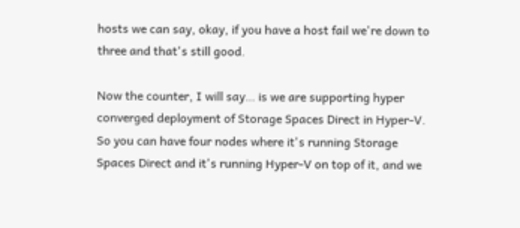hosts we can say, okay, if you have a host fail we're down to three and that's still good.

Now the counter, I will say… is we are supporting hyper converged deployment of Storage Spaces Direct in Hyper-V. So you can have four nodes where it's running Storage Spaces Direct and it's running Hyper-V on top of it, and we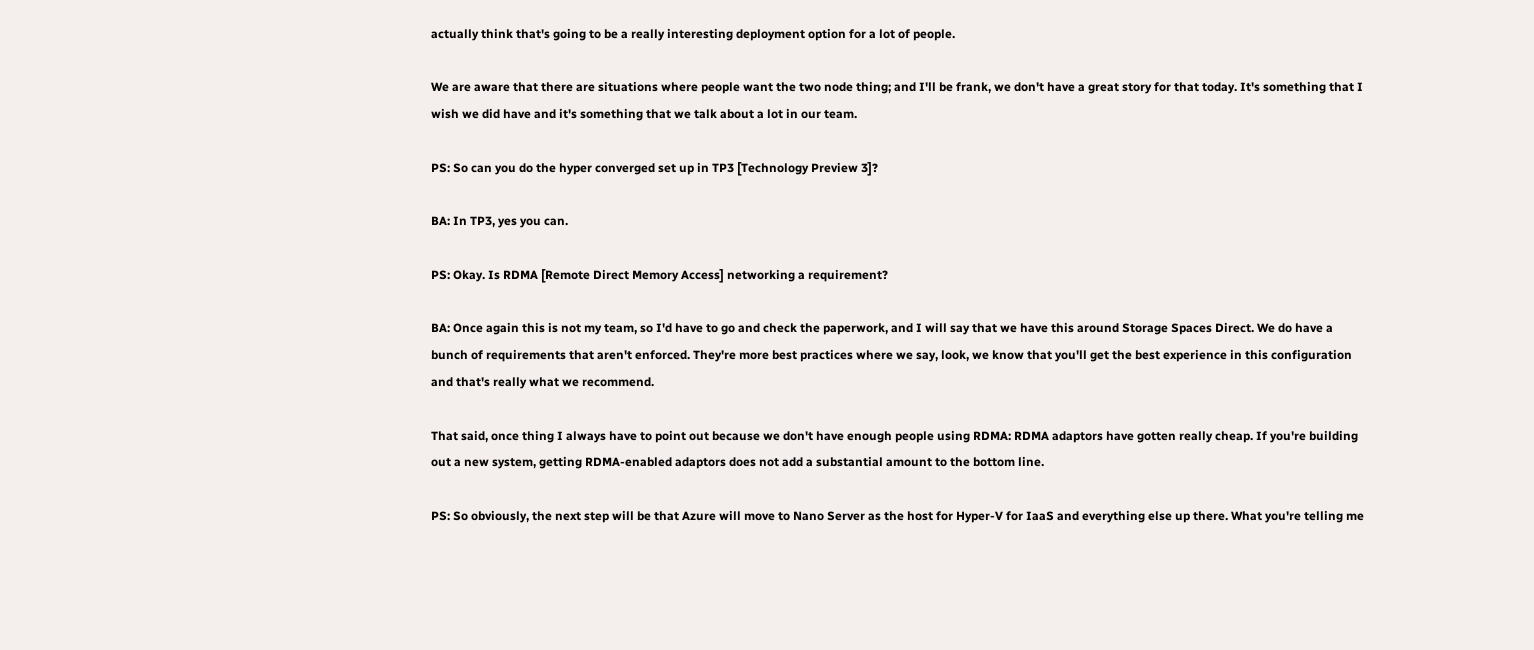actually think that's going to be a really interesting deployment option for a lot of people.

We are aware that there are situations where people want the two node thing; and I'll be frank, we don't have a great story for that today. It's something that I wish we did have and it's something that we talk about a lot in our team.

PS: So can you do the hyper converged set up in TP3 [Technology Preview 3]?

BA: In TP3, yes you can.

PS: Okay. Is RDMA [Remote Direct Memory Access] networking a requirement?

BA: Once again this is not my team, so I'd have to go and check the paperwork, and I will say that we have this around Storage Spaces Direct. We do have a bunch of requirements that aren't enforced. They're more best practices where we say, look, we know that you'll get the best experience in this configuration and that's really what we recommend.

That said, once thing I always have to point out because we don't have enough people using RDMA: RDMA adaptors have gotten really cheap. If you're building out a new system, getting RDMA-enabled adaptors does not add a substantial amount to the bottom line.

PS: So obviously, the next step will be that Azure will move to Nano Server as the host for Hyper-V for IaaS and everything else up there. What you're telling me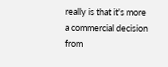really is that it's more a commercial decision from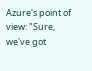Azure's point of view: "Sure, we've got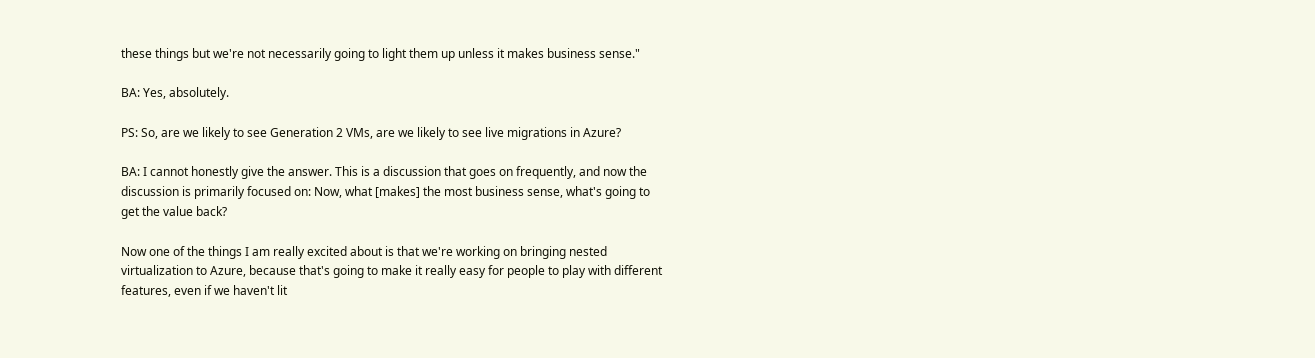these things but we're not necessarily going to light them up unless it makes business sense."

BA: Yes, absolutely.

PS: So, are we likely to see Generation 2 VMs, are we likely to see live migrations in Azure?

BA: I cannot honestly give the answer. This is a discussion that goes on frequently, and now the discussion is primarily focused on: Now, what [makes] the most business sense, what's going to get the value back?

Now one of the things I am really excited about is that we're working on bringing nested virtualization to Azure, because that's going to make it really easy for people to play with different features, even if we haven't lit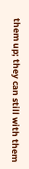them up; they can still with them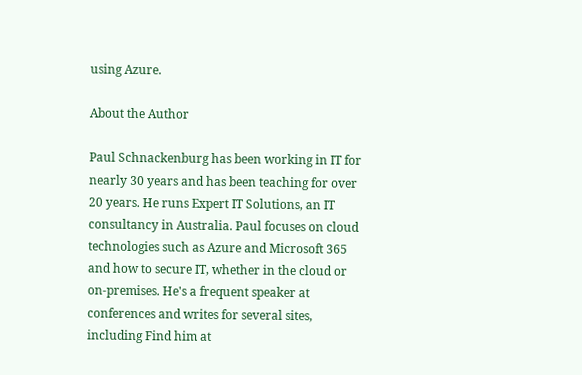using Azure.

About the Author

Paul Schnackenburg has been working in IT for nearly 30 years and has been teaching for over 20 years. He runs Expert IT Solutions, an IT consultancy in Australia. Paul focuses on cloud technologies such as Azure and Microsoft 365 and how to secure IT, whether in the cloud or on-premises. He's a frequent speaker at conferences and writes for several sites, including Find him at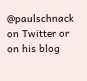@paulschnack on Twitter or on his blog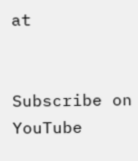at


Subscribe on YouTube